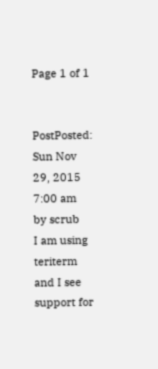Page 1 of 1


PostPosted: Sun Nov 29, 2015 7:00 am
by scrub
I am using teriterm and I see support for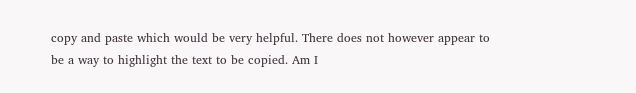copy and paste which would be very helpful. There does not however appear to be a way to highlight the text to be copied. Am I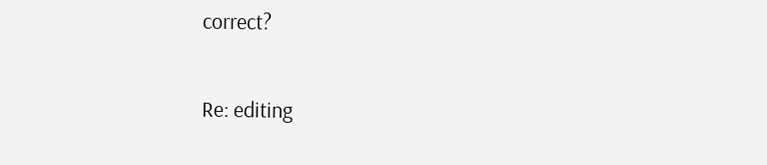correct?

Re: editing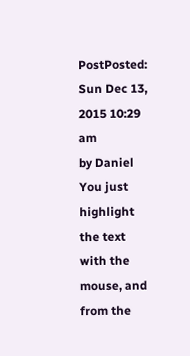PostPosted: Sun Dec 13, 2015 10:29 am
by Daniel
You just highlight the text with the mouse, and from the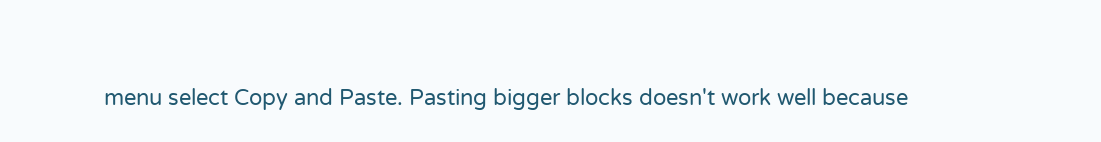menu select Copy and Paste. Pasting bigger blocks doesn't work well because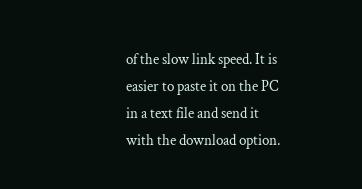of the slow link speed. It is easier to paste it on the PC in a text file and send it with the download option.